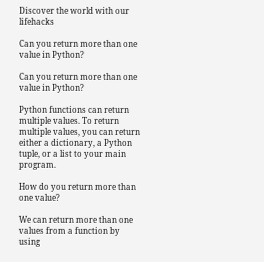Discover the world with our lifehacks

Can you return more than one value in Python?

Can you return more than one value in Python?

Python functions can return multiple values. To return multiple values, you can return either a dictionary, a Python tuple, or a list to your main program.

How do you return more than one value?

We can return more than one values from a function by using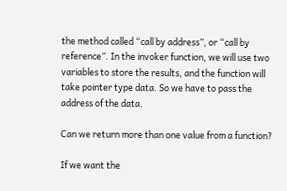the method called “call by address”, or “call by reference”. In the invoker function, we will use two variables to store the results, and the function will take pointer type data. So we have to pass the address of the data.

Can we return more than one value from a function?

If we want the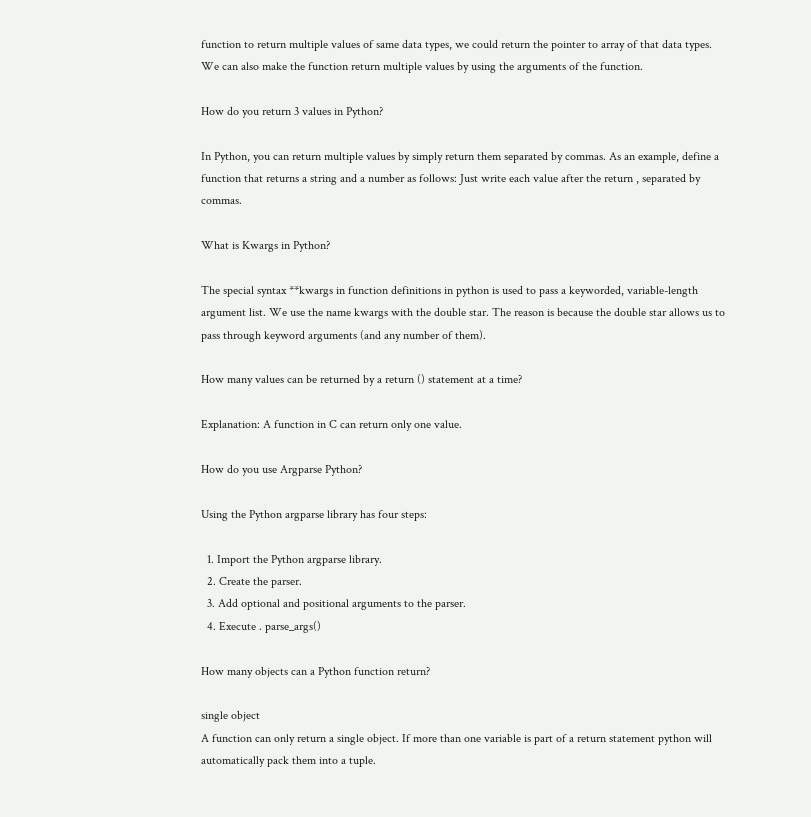function to return multiple values of same data types, we could return the pointer to array of that data types. We can also make the function return multiple values by using the arguments of the function.

How do you return 3 values in Python?

In Python, you can return multiple values by simply return them separated by commas. As an example, define a function that returns a string and a number as follows: Just write each value after the return , separated by commas.

What is Kwargs in Python?

The special syntax **kwargs in function definitions in python is used to pass a keyworded, variable-length argument list. We use the name kwargs with the double star. The reason is because the double star allows us to pass through keyword arguments (and any number of them).

How many values can be returned by a return () statement at a time?

Explanation: A function in C can return only one value.

How do you use Argparse Python?

Using the Python argparse library has four steps:

  1. Import the Python argparse library.
  2. Create the parser.
  3. Add optional and positional arguments to the parser.
  4. Execute . parse_args()

How many objects can a Python function return?

single object
A function can only return a single object. If more than one variable is part of a return statement python will automatically pack them into a tuple.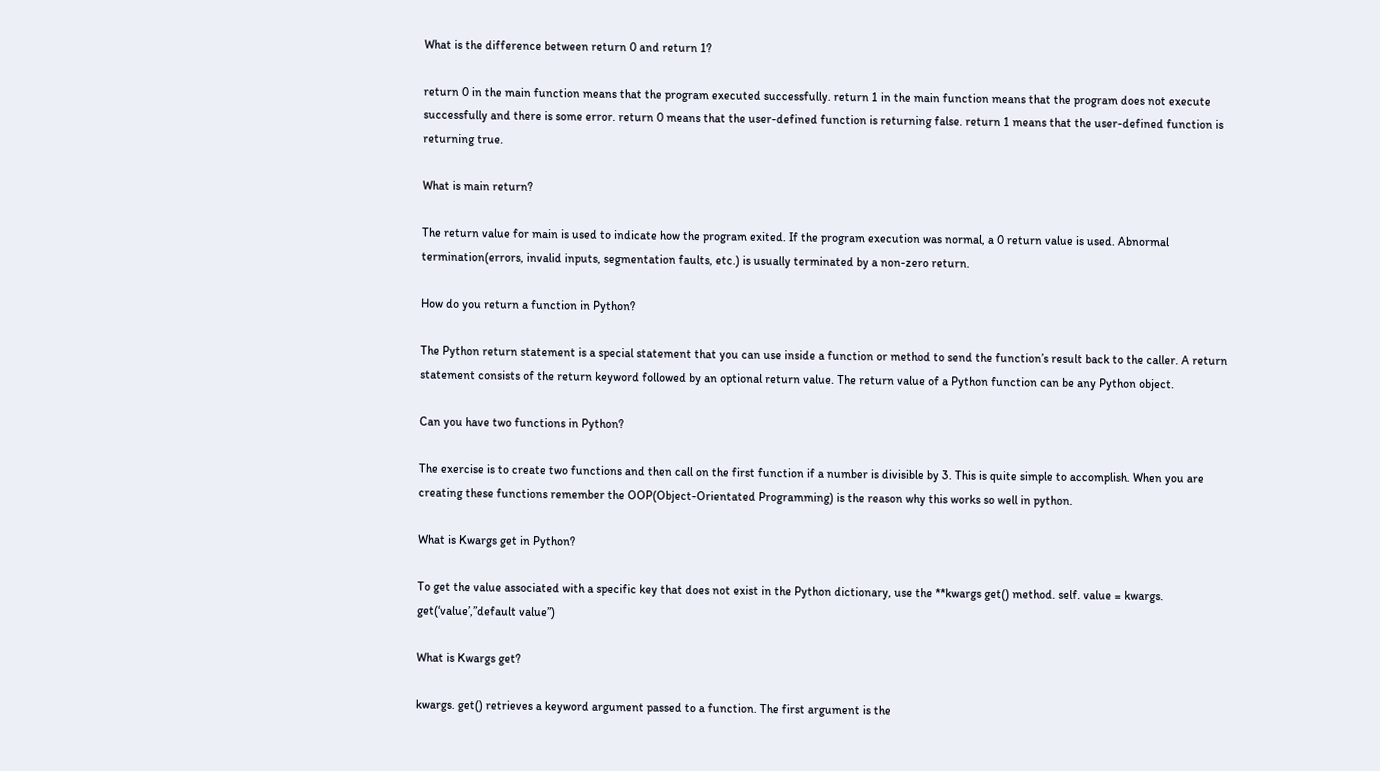What is the difference between return 0 and return 1?

return 0 in the main function means that the program executed successfully. return 1 in the main function means that the program does not execute successfully and there is some error. return 0 means that the user-defined function is returning false. return 1 means that the user-defined function is returning true.

What is main return?

The return value for main is used to indicate how the program exited. If the program execution was normal, a 0 return value is used. Abnormal termination(errors, invalid inputs, segmentation faults, etc.) is usually terminated by a non-zero return.

How do you return a function in Python?

The Python return statement is a special statement that you can use inside a function or method to send the function’s result back to the caller. A return statement consists of the return keyword followed by an optional return value. The return value of a Python function can be any Python object.

Can you have two functions in Python?

The exercise is to create two functions and then call on the first function if a number is divisible by 3. This is quite simple to accomplish. When you are creating these functions remember the OOP(Object-Orientated Programming) is the reason why this works so well in python.

What is Kwargs get in Python?

To get the value associated with a specific key that does not exist in the Python dictionary, use the **kwargs get() method. self. value = kwargs. get(‘value’,”default value”)

What is Kwargs get?

kwargs. get() retrieves a keyword argument passed to a function. The first argument is the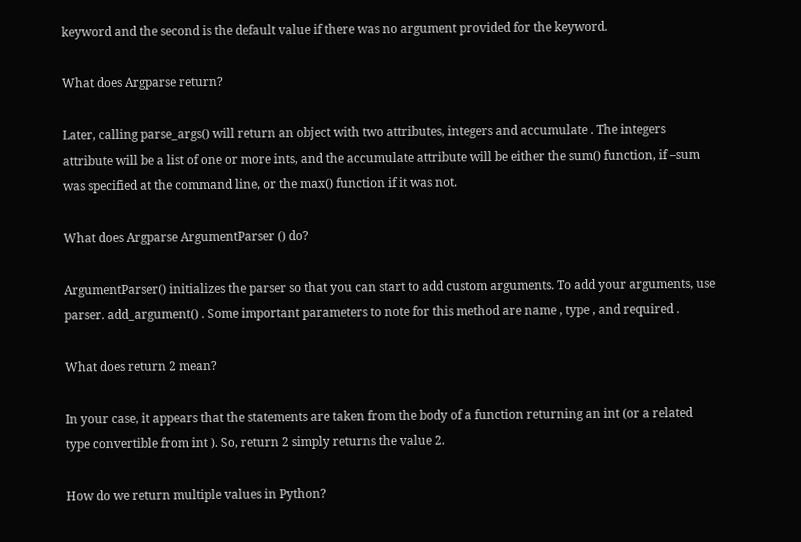keyword and the second is the default value if there was no argument provided for the keyword.

What does Argparse return?

Later, calling parse_args() will return an object with two attributes, integers and accumulate . The integers attribute will be a list of one or more ints, and the accumulate attribute will be either the sum() function, if –sum was specified at the command line, or the max() function if it was not.

What does Argparse ArgumentParser () do?

ArgumentParser() initializes the parser so that you can start to add custom arguments. To add your arguments, use parser. add_argument() . Some important parameters to note for this method are name , type , and required .

What does return 2 mean?

In your case, it appears that the statements are taken from the body of a function returning an int (or a related type convertible from int ). So, return 2 simply returns the value 2.

How do we return multiple values in Python?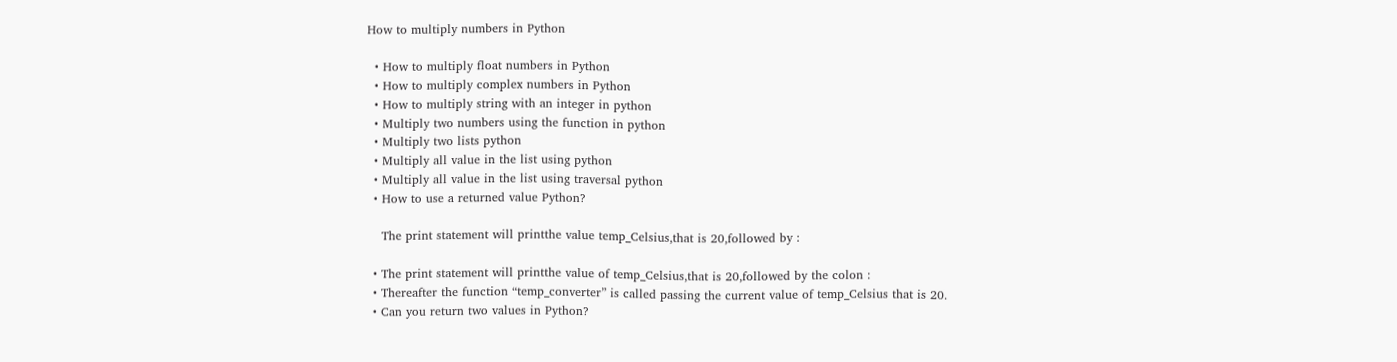How to multiply numbers in Python

  • How to multiply float numbers in Python
  • How to multiply complex numbers in Python
  • How to multiply string with an integer in python
  • Multiply two numbers using the function in python
  • Multiply two lists python
  • Multiply all value in the list using python
  • Multiply all value in the list using traversal python
  • How to use a returned value Python?

    The print statement will printthe value temp_Celsius,that is 20,followed by :

  • The print statement will printthe value of temp_Celsius,that is 20,followed by the colon :
  • Thereafter the function “temp_converter” is called passing the current value of temp_Celsius that is 20.
  • Can you return two values in Python?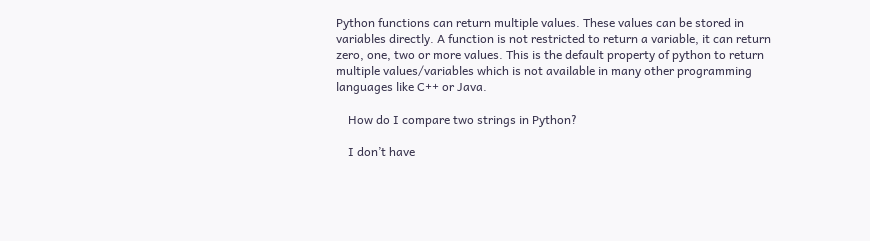Python functions can return multiple values. These values can be stored in variables directly. A function is not restricted to return a variable, it can return zero, one, two or more values. This is the default property of python to return multiple values/variables which is not available in many other programming languages like C++ or Java.

    How do I compare two strings in Python?

    I don’t have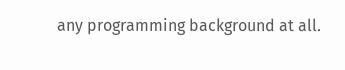any programming background at all.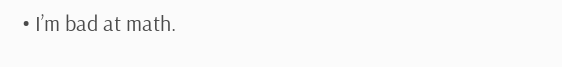• I’m bad at math.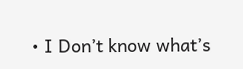• I Don’t know what’s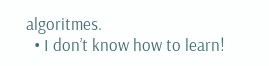algoritmes.
  • I don’t know how to learn!